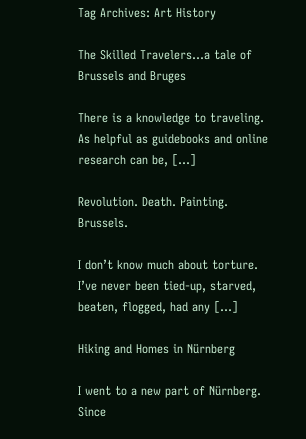Tag Archives: Art History

The Skilled Travelers…a tale of Brussels and Bruges

There is a knowledge to traveling. As helpful as guidebooks and online research can be, [...]

Revolution. Death. Painting. Brussels.

I don’t know much about torture. I’ve never been tied-up, starved, beaten, flogged, had any [...]

Hiking and Homes in Nürnberg

I went to a new part of Nürnberg. Since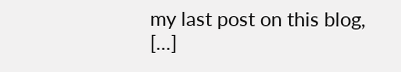my last post on this blog, [...]